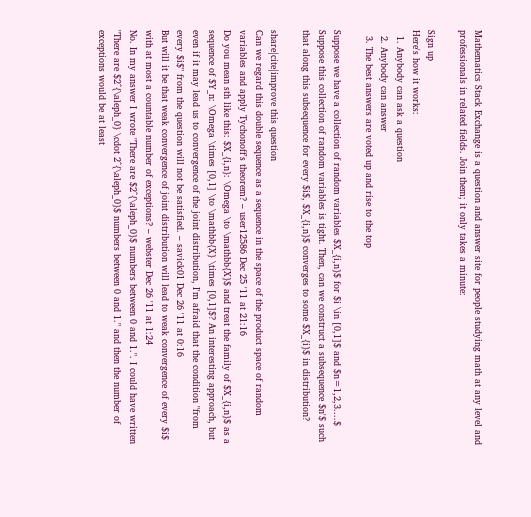Mathematics Stack Exchange is a question and answer site for people studying math at any level and professionals in related fields. Join them; it only takes a minute:

Sign up
Here's how it works:
  1. Anybody can ask a question
  2. Anybody can answer
  3. The best answers are voted up and rise to the top

Suppose we have a collection of random variables $X_{i,n}$ for $i \in [0,1]$ and $n=1,2,3....$ Suppose this collection of random variables is tight. Then, can we construct a subsequence $n'$ such that along this subsequence for every $i$, $X_{i,n}$ converges to some $X_{i}$ in distribution?

share|cite|improve this question
Can we regard this double sequence as a sequence in the space of the product space of random variables and apply Tychonoff's theorem? – user12586 Dec 25 '11 at 21:16
Do you mean sth like this: $X_{i,n}: \Omega \to \mathbb{X}$ and treat the family of $X_{i,n}$ as a sequence of $Y_n: \Omega \times [0,1] \to \mathbb{X} \times [0,1]$? An interesting approach, but even if it may lead us to convergence of the joint distribution, I'm afraid that the condition "from every $i$" from the question will not be satisfied. – savick01 Dec 26 '11 at 0:16
But will it be that weak convergence of joint distribution will lead to weak convergence of every $i$ with at most a countable number of exceptions? – webster Dec 26 '11 at 1:24
No. In my answer I wrote "There are $2^{\aleph_0}$ numbers between 0 and 1.". I could have written "There are $2^{\aleph_0} \cdot 2^{\aleph_0}$ numbers between 0 and 1." and then the number of exceptions would be at least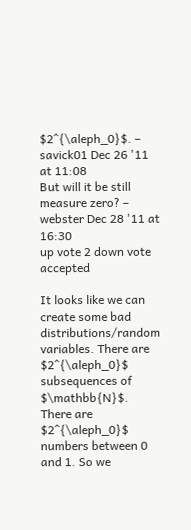$2^{\aleph_0}$. – savick01 Dec 26 '11 at 11:08
But will it be still measure zero? – webster Dec 28 '11 at 16:30
up vote 2 down vote accepted

It looks like we can create some bad distributions/random variables. There are $2^{\aleph_0}$ subsequences of $\mathbb{N}$. There are $2^{\aleph_0}$ numbers between 0 and 1. So we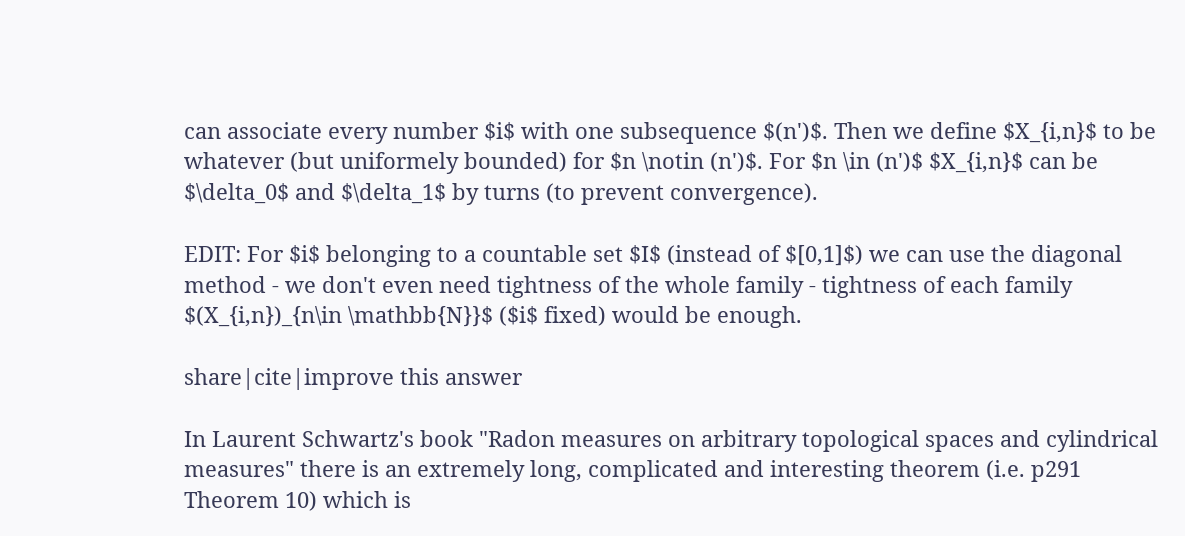can associate every number $i$ with one subsequence $(n')$. Then we define $X_{i,n}$ to be whatever (but uniformely bounded) for $n \notin (n')$. For $n \in (n')$ $X_{i,n}$ can be $\delta_0$ and $\delta_1$ by turns (to prevent convergence).

EDIT: For $i$ belonging to a countable set $I$ (instead of $[0,1]$) we can use the diagonal method - we don't even need tightness of the whole family - tightness of each family $(X_{i,n})_{n\in \mathbb{N}}$ ($i$ fixed) would be enough.

share|cite|improve this answer

In Laurent Schwartz's book "Radon measures on arbitrary topological spaces and cylindrical measures" there is an extremely long, complicated and interesting theorem (i.e. p291 Theorem 10) which is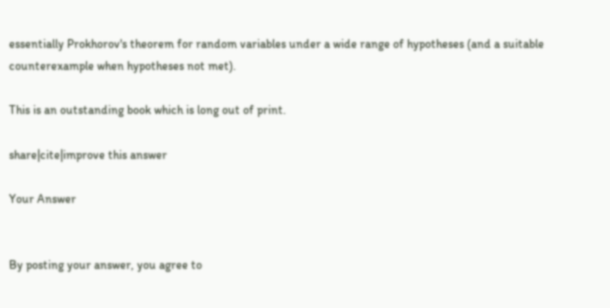essentially Prokhorov's theorem for random variables under a wide range of hypotheses (and a suitable counterexample when hypotheses not met).

This is an outstanding book which is long out of print.

share|cite|improve this answer

Your Answer


By posting your answer, you agree to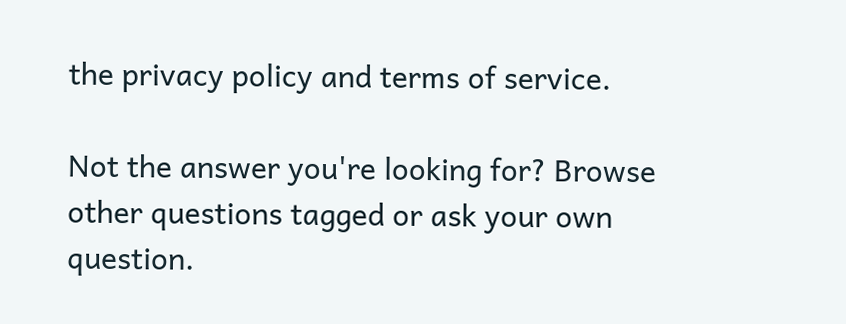the privacy policy and terms of service.

Not the answer you're looking for? Browse other questions tagged or ask your own question.